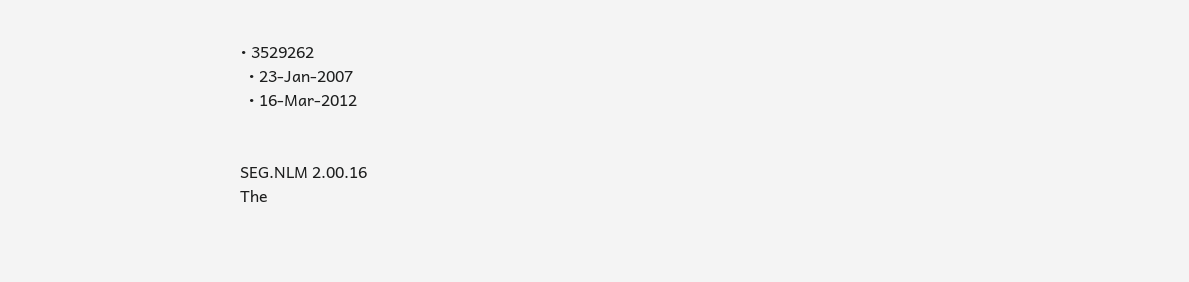• 3529262
  • 23-Jan-2007
  • 16-Mar-2012


SEG.NLM 2.00.16
The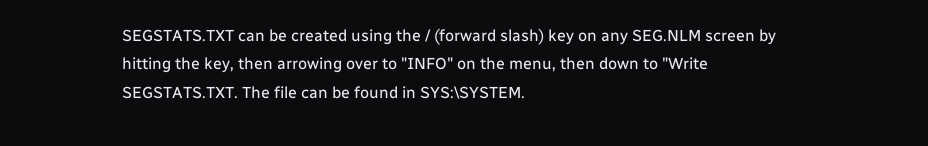SEGSTATS.TXT can be created using the / (forward slash) key on any SEG.NLM screen by hitting the key, then arrowing over to "INFO" on the menu, then down to "Write SEGSTATS.TXT. The file can be found in SYS:\SYSTEM.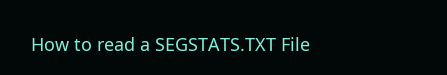How to read a SEGSTATS.TXT File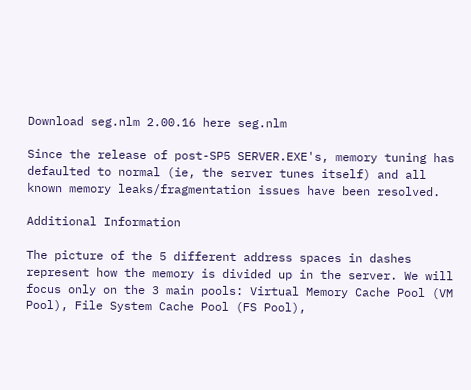Download seg.nlm 2.00.16 here seg.nlm

Since the release of post-SP5 SERVER.EXE's, memory tuning has defaulted to normal (ie, the server tunes itself) and all known memory leaks/fragmentation issues have been resolved.

Additional Information

The picture of the 5 different address spaces in dashes represent how the memory is divided up in the server. We will focus only on the 3 main pools: Virtual Memory Cache Pool (VM Pool), File System Cache Pool (FS Pool),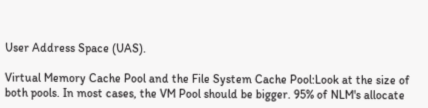User Address Space (UAS).

Virtual Memory Cache Pool and the File System Cache Pool:Look at the size of both pools. In most cases, the VM Pool should be bigger. 95% of NLM's allocate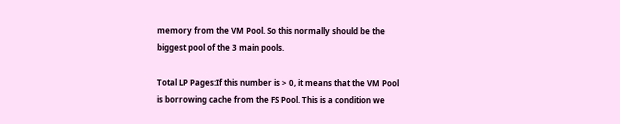memory from the VM Pool. So this normally should be the biggest pool of the 3 main pools.

Total LP Pages:If this number is > 0, it means that the VM Pool is borrowing cache from the FS Pool. This is a condition we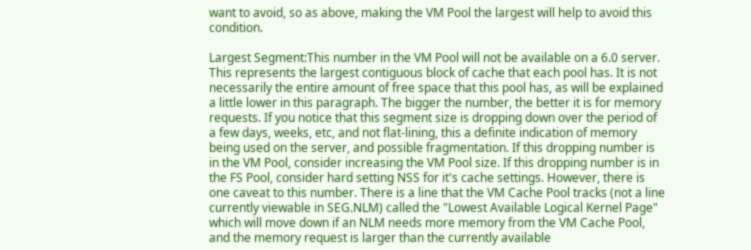want to avoid, so as above, making the VM Pool the largest will help to avoid this condition.

Largest Segment:This number in the VM Pool will not be available on a 6.0 server. This represents the largest contiguous block of cache that each pool has. It is not necessarily the entire amount of free space that this pool has, as will be explained a little lower in this paragraph. The bigger the number, the better it is for memory requests. If you notice that this segment size is dropping down over the period of a few days, weeks, etc, and not flat-lining, this a definite indication of memory being used on the server, and possible fragmentation. If this dropping number is in the VM Pool, consider increasing the VM Pool size. If this dropping number is in the FS Pool, consider hard setting NSS for it's cache settings. However, there is one caveat to this number. There is a line that the VM Cache Pool tracks (not a line currently viewable in SEG.NLM) called the "Lowest Available Logical Kernel Page" which will move down if an NLM needs more memory from the VM Cache Pool, and the memory request is larger than the currently available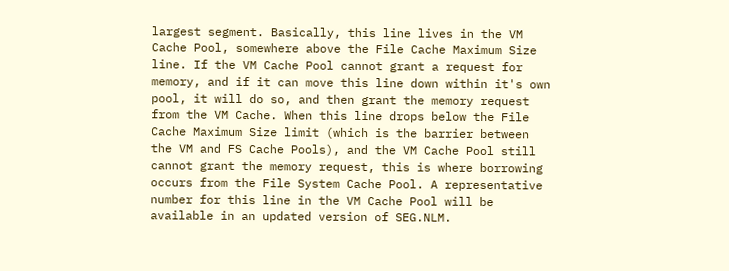largest segment. Basically, this line lives in the VM Cache Pool, somewhere above the File Cache Maximum Size line. If the VM Cache Pool cannot grant a request for memory, and if it can move this line down within it's own pool, it will do so, and then grant the memory request from the VM Cache. When this line drops below the File Cache Maximum Size limit (which is the barrier between the VM and FS Cache Pools), and the VM Cache Pool still cannot grant the memory request, this is where borrowing occurs from the File System Cache Pool. A representative number for this line in the VM Cache Pool will be available in an updated version of SEG.NLM.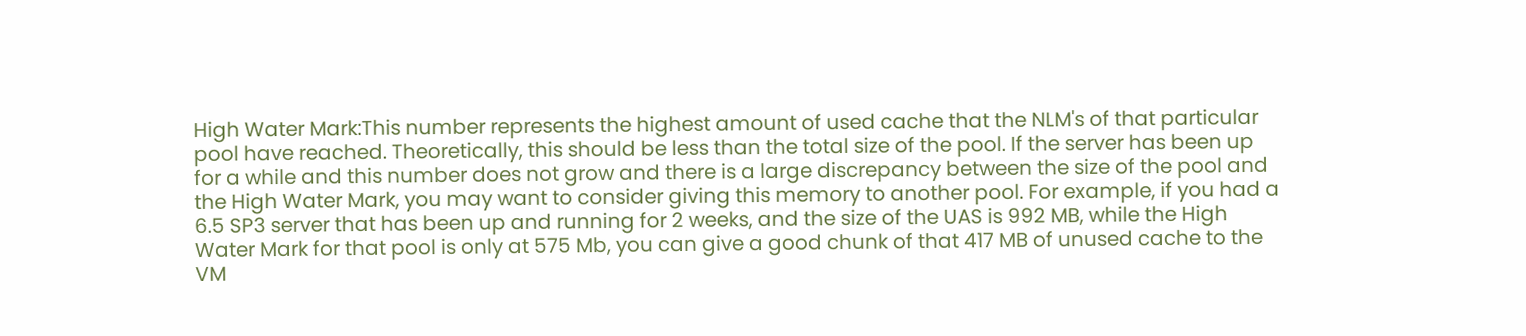High Water Mark:This number represents the highest amount of used cache that the NLM's of that particular pool have reached. Theoretically, this should be less than the total size of the pool. If the server has been up for a while and this number does not grow and there is a large discrepancy between the size of the pool and the High Water Mark, you may want to consider giving this memory to another pool. For example, if you had a 6.5 SP3 server that has been up and running for 2 weeks, and the size of the UAS is 992 MB, while the High Water Mark for that pool is only at 575 Mb, you can give a good chunk of that 417 MB of unused cache to the VM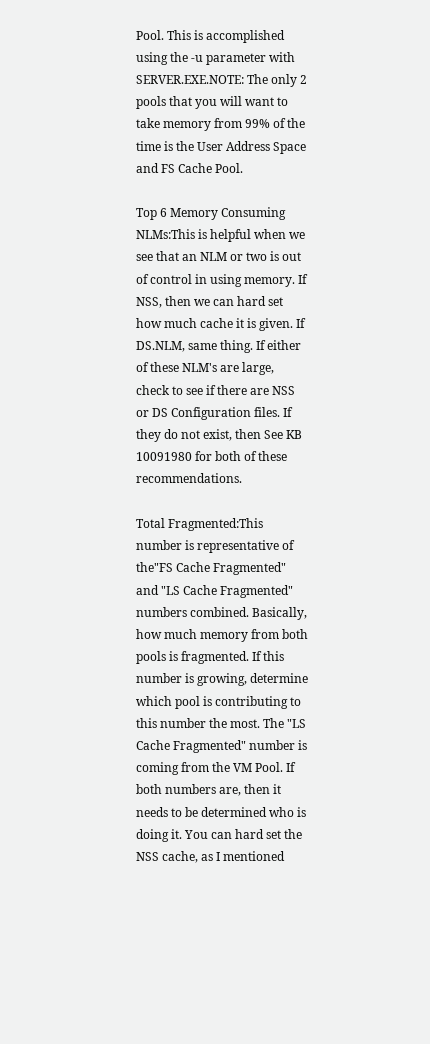Pool. This is accomplished using the -u parameter with SERVER.EXE.NOTE: The only 2 pools that you will want to take memory from 99% of the time is the User Address Space and FS Cache Pool.

Top 6 Memory Consuming NLMs:This is helpful when we see that an NLM or two is out of control in using memory. If NSS, then we can hard set how much cache it is given. If DS.NLM, same thing. If either of these NLM's are large, check to see if there are NSS or DS Configuration files. If they do not exist, then See KB 10091980 for both of these recommendations.

Total Fragmented:This number is representative of the"FS Cache Fragmented" and "LS Cache Fragmented" numbers combined. Basically, how much memory from both pools is fragmented. If this number is growing, determine which pool is contributing to this number the most. The "LS Cache Fragmented" number is coming from the VM Pool. If both numbers are, then it needs to be determined who is doing it. You can hard set the NSS cache, as I mentioned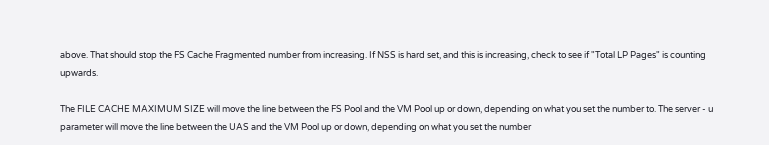above. That should stop the FS Cache Fragmented number from increasing. If NSS is hard set, and this is increasing, check to see if "Total LP Pages" is counting upwards.

The FILE CACHE MAXIMUM SIZE will move the line between the FS Pool and the VM Pool up or down, depending on what you set the number to. The server - u parameter will move the line between the UAS and the VM Pool up or down, depending on what you set the number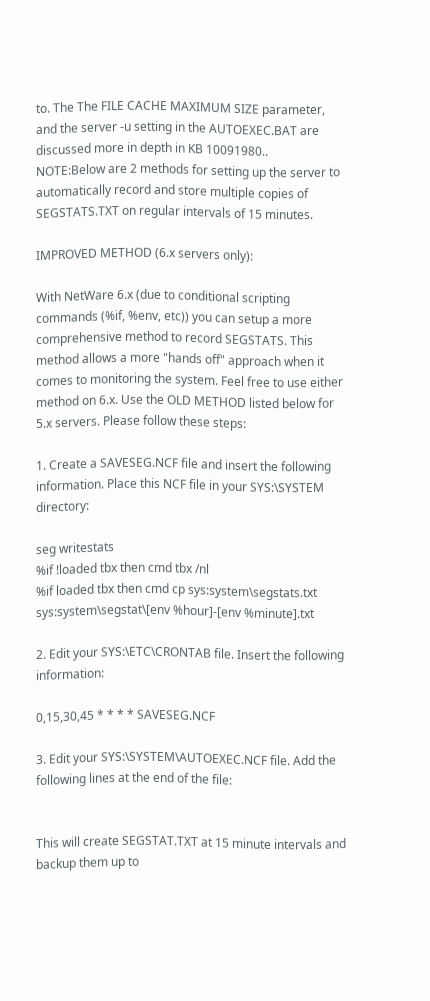to. The The FILE CACHE MAXIMUM SIZE parameter, and the server -u setting in the AUTOEXEC.BAT are discussed more in depth in KB 10091980..
NOTE:Below are 2 methods for setting up the server to automatically record and store multiple copies of SEGSTATS.TXT on regular intervals of 15 minutes.

IMPROVED METHOD (6.x servers only):

With NetWare 6.x (due to conditional scripting commands (%if, %env, etc)) you can setup a more comprehensive method to record SEGSTATS. This method allows a more "hands off" approach when it comes to monitoring the system. Feel free to use either method on 6.x. Use the OLD METHOD listed below for 5.x servers. Please follow these steps:

1. Create a SAVESEG.NCF file and insert the following information. Place this NCF file in your SYS:\SYSTEM directory:

seg writestats
%if !loaded tbx then cmd tbx /nl
%if loaded tbx then cmd cp sys:system\segstats.txt sys:system\segstat\[env %hour]-[env %minute].txt

2. Edit your SYS:\ETC\CRONTAB file. Insert the following information:

0,15,30,45 * * * * SAVESEG.NCF

3. Edit your SYS:\SYSTEM\AUTOEXEC.NCF file. Add the following lines at the end of the file:


This will create SEGSTAT.TXT at 15 minute intervals and backup them up to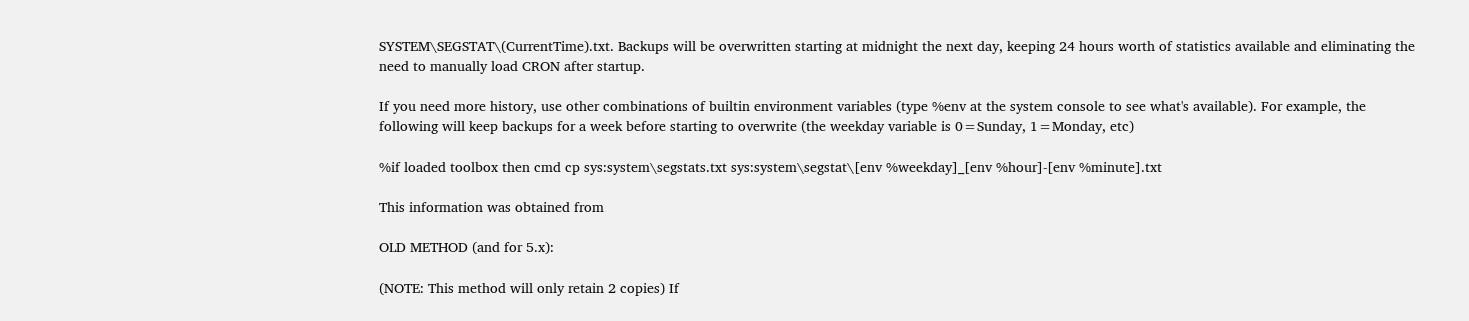SYSTEM\SEGSTAT\(CurrentTime).txt. Backups will be overwritten starting at midnight the next day, keeping 24 hours worth of statistics available and eliminating the need to manually load CRON after startup.

If you need more history, use other combinations of builtin environment variables (type %env at the system console to see what's available). For example, the following will keep backups for a week before starting to overwrite (the weekday variable is 0=Sunday, 1=Monday, etc)

%if loaded toolbox then cmd cp sys:system\segstats.txt sys:system\segstat\[env %weekday]_[env %hour]-[env %minute].txt

This information was obtained from

OLD METHOD (and for 5.x):

(NOTE: This method will only retain 2 copies) If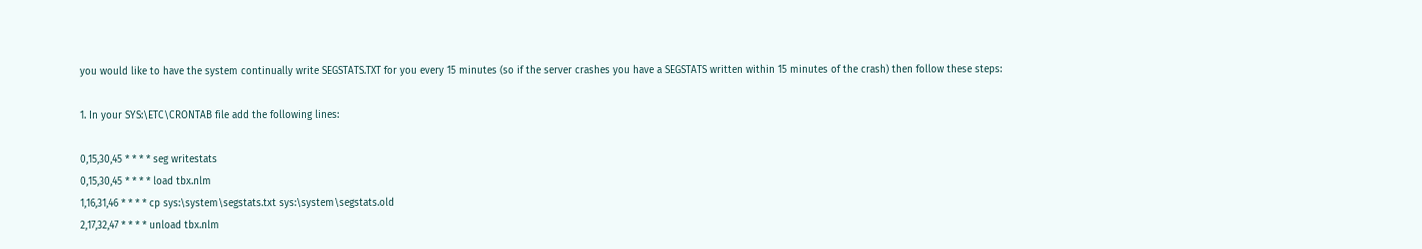you would like to have the system continually write SEGSTATS.TXT for you every 15 minutes (so if the server crashes you have a SEGSTATS written within 15 minutes of the crash) then follow these steps:

1. In your SYS:\ETC\CRONTAB file add the following lines:

0,15,30,45 * * * * seg writestats
0,15,30,45 * * * * load tbx.nlm
1,16,31,46 * * * * cp sys:\system\segstats.txt sys:\system\segstats.old
2,17,32,47 * * * * unload tbx.nlm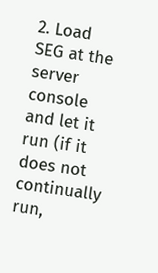2. Load SEG at the server console and let it run (if it does not continually run,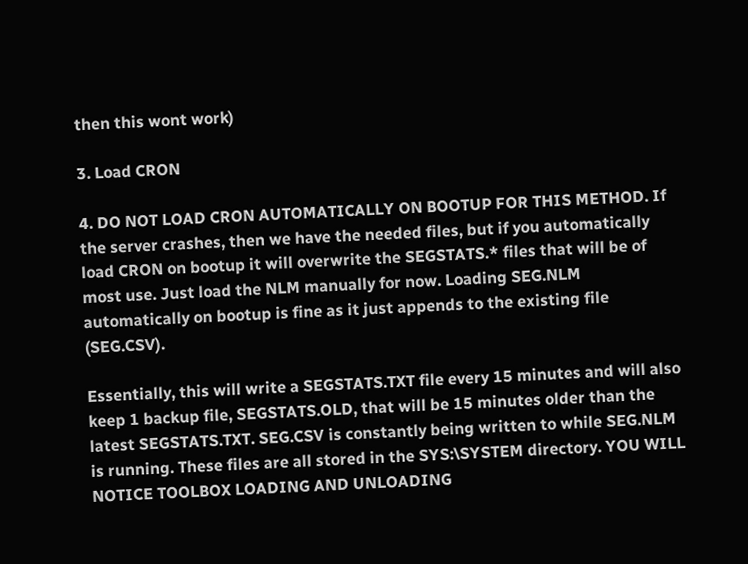then this wont work)

3. Load CRON

4. DO NOT LOAD CRON AUTOMATICALLY ON BOOTUP FOR THIS METHOD. If the server crashes, then we have the needed files, but if you automatically load CRON on bootup it will overwrite the SEGSTATS.* files that will be of most use. Just load the NLM manually for now. Loading SEG.NLM automatically on bootup is fine as it just appends to the existing file (SEG.CSV).

Essentially, this will write a SEGSTATS.TXT file every 15 minutes and will also keep 1 backup file, SEGSTATS.OLD, that will be 15 minutes older than the latest SEGSTATS.TXT. SEG.CSV is constantly being written to while SEG.NLM is running. These files are all stored in the SYS:\SYSTEM directory. YOU WILL NOTICE TOOLBOX LOADING AND UNLOADING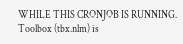WHILE THIS CRONJOB IS RUNNING. Toolbox (tbx.nlm) is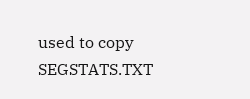used to copy SEGSTATS.TXT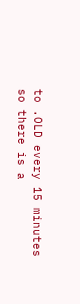to .OLD every 15 minutes so there is a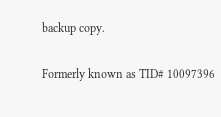backup copy.

Formerly known as TID# 10097396